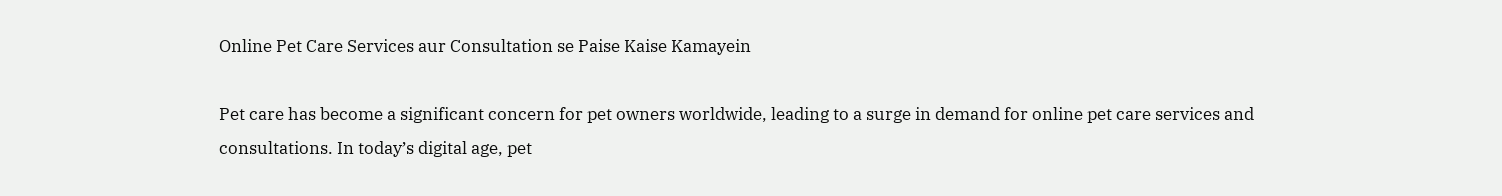Online Pet Care Services aur Consultation se Paise Kaise Kamayein

Pet care has become a significant concern for pet owners worldwide, leading to a surge in demand for online pet care services and consultations. In today’s digital age, pet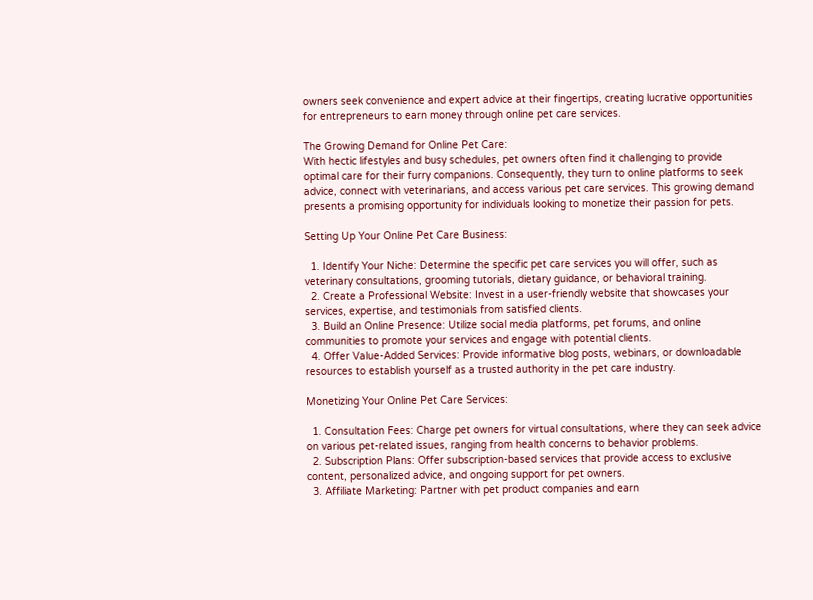owners seek convenience and expert advice at their fingertips, creating lucrative opportunities for entrepreneurs to earn money through online pet care services.

The Growing Demand for Online Pet Care:
With hectic lifestyles and busy schedules, pet owners often find it challenging to provide optimal care for their furry companions. Consequently, they turn to online platforms to seek advice, connect with veterinarians, and access various pet care services. This growing demand presents a promising opportunity for individuals looking to monetize their passion for pets.

Setting Up Your Online Pet Care Business:

  1. Identify Your Niche: Determine the specific pet care services you will offer, such as veterinary consultations, grooming tutorials, dietary guidance, or behavioral training.
  2. Create a Professional Website: Invest in a user-friendly website that showcases your services, expertise, and testimonials from satisfied clients.
  3. Build an Online Presence: Utilize social media platforms, pet forums, and online communities to promote your services and engage with potential clients.
  4. Offer Value-Added Services: Provide informative blog posts, webinars, or downloadable resources to establish yourself as a trusted authority in the pet care industry.

Monetizing Your Online Pet Care Services:

  1. Consultation Fees: Charge pet owners for virtual consultations, where they can seek advice on various pet-related issues, ranging from health concerns to behavior problems.
  2. Subscription Plans: Offer subscription-based services that provide access to exclusive content, personalized advice, and ongoing support for pet owners.
  3. Affiliate Marketing: Partner with pet product companies and earn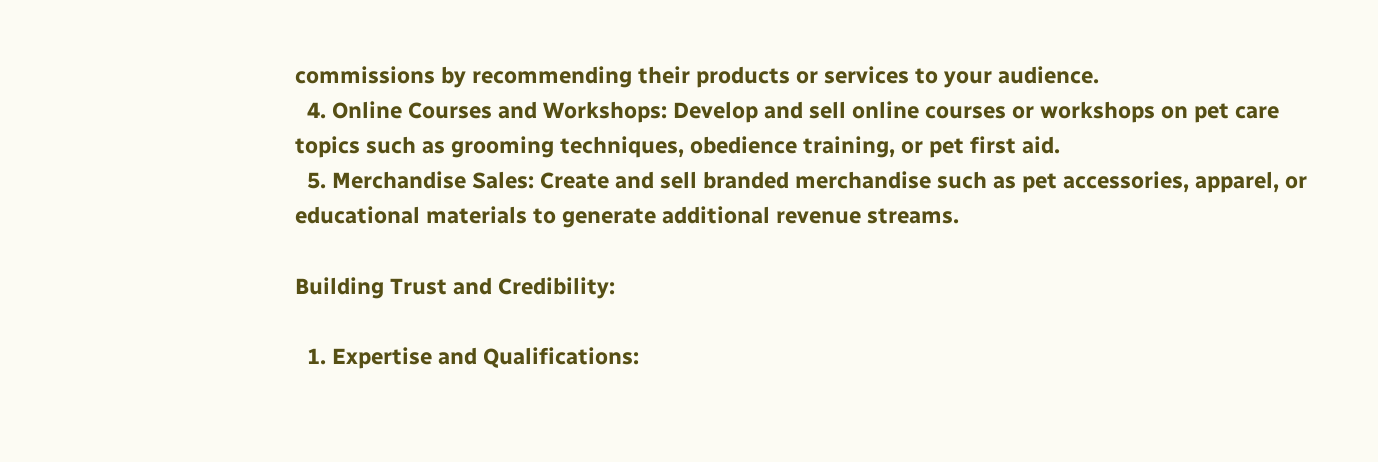commissions by recommending their products or services to your audience.
  4. Online Courses and Workshops: Develop and sell online courses or workshops on pet care topics such as grooming techniques, obedience training, or pet first aid.
  5. Merchandise Sales: Create and sell branded merchandise such as pet accessories, apparel, or educational materials to generate additional revenue streams.

Building Trust and Credibility:

  1. Expertise and Qualifications: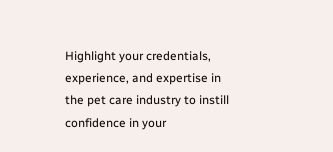Highlight your credentials, experience, and expertise in the pet care industry to instill confidence in your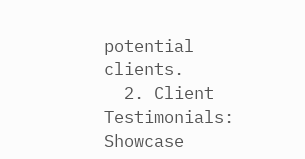potential clients.
  2. Client Testimonials: Showcase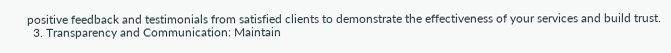positive feedback and testimonials from satisfied clients to demonstrate the effectiveness of your services and build trust.
  3. Transparency and Communication: Maintain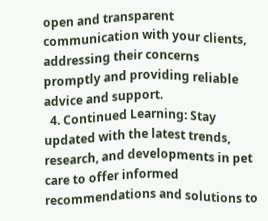open and transparent communication with your clients, addressing their concerns promptly and providing reliable advice and support.
  4. Continued Learning: Stay updated with the latest trends, research, and developments in pet care to offer informed recommendations and solutions to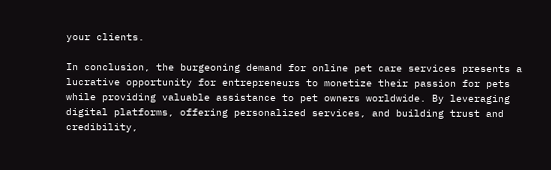your clients.

In conclusion, the burgeoning demand for online pet care services presents a lucrative opportunity for entrepreneurs to monetize their passion for pets while providing valuable assistance to pet owners worldwide. By leveraging digital platforms, offering personalized services, and building trust and credibility,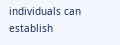individuals can establish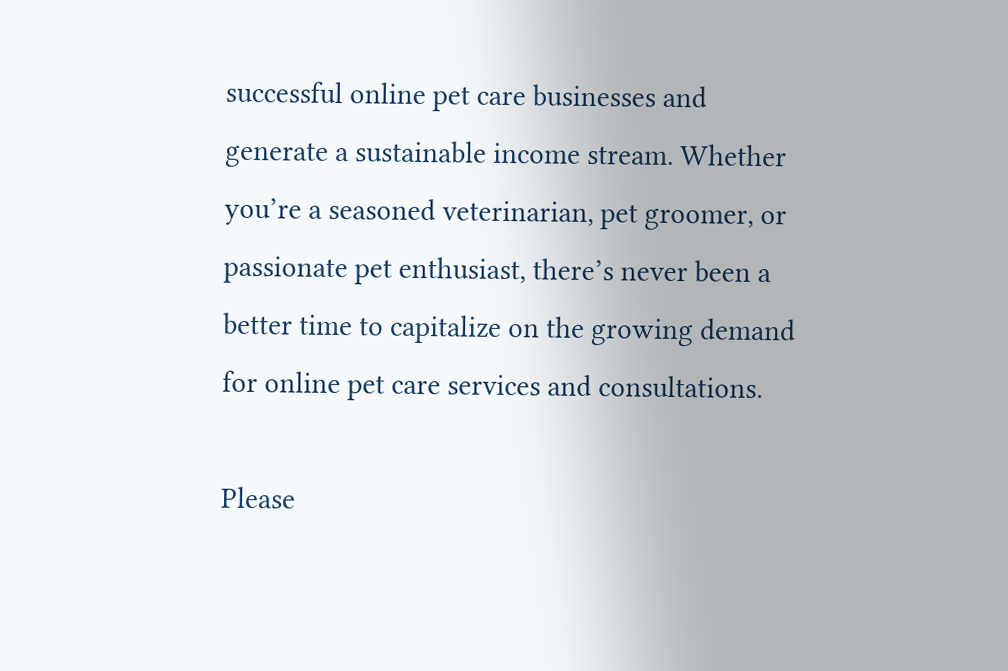successful online pet care businesses and generate a sustainable income stream. Whether you’re a seasoned veterinarian, pet groomer, or passionate pet enthusiast, there’s never been a better time to capitalize on the growing demand for online pet care services and consultations.

Please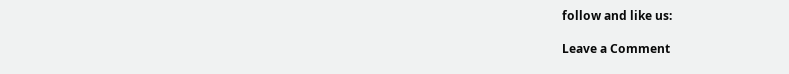follow and like us:

Leave a Comment